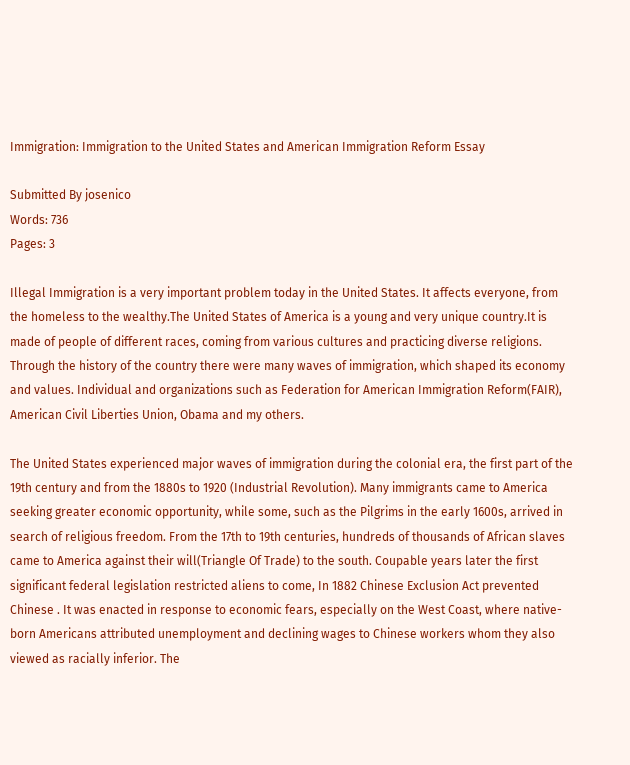Immigration: Immigration to the United States and American Immigration Reform Essay

Submitted By josenico
Words: 736
Pages: 3

Illegal Immigration is a very important problem today in the United States. It affects everyone, from the homeless to the wealthy.The United States of America is a young and very unique country.It is made of people of different races, coming from various cultures and practicing diverse religions. Through the history of the country there were many waves of immigration, which shaped its economy and values. Individual and organizations such as Federation for American Immigration Reform(FAIR), American Civil Liberties Union, Obama and my others.

The United States experienced major waves of immigration during the colonial era, the first part of the 19th century and from the 1880s to 1920 (Industrial Revolution). Many immigrants came to America seeking greater economic opportunity, while some, such as the Pilgrims in the early 1600s, arrived in search of religious freedom. From the 17th to 19th centuries, hundreds of thousands of African slaves came to America against their will(Triangle Of Trade) to the south. Coupable years later the first significant federal legislation restricted aliens to come, In 1882 Chinese Exclusion Act prevented Chinese . It was enacted in response to economic fears, especially on the West Coast, where native-born Americans attributed unemployment and declining wages to Chinese workers whom they also viewed as racially inferior. The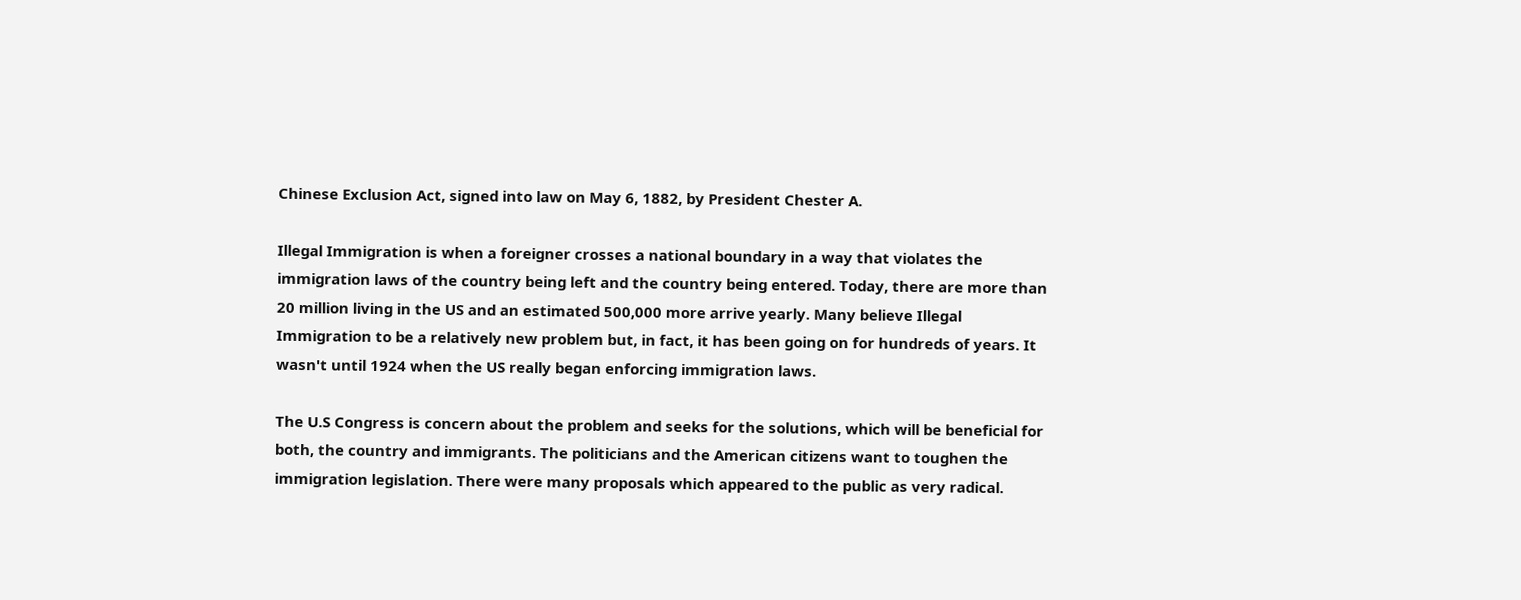Chinese Exclusion Act, signed into law on May 6, 1882, by President Chester A.

Illegal Immigration is when a foreigner crosses a national boundary in a way that violates the immigration laws of the country being left and the country being entered. Today, there are more than 20 million living in the US and an estimated 500,000 more arrive yearly. Many believe Illegal Immigration to be a relatively new problem but, in fact, it has been going on for hundreds of years. It wasn't until 1924 when the US really began enforcing immigration laws.

The U.S Congress is concern about the problem and seeks for the solutions, which will be beneficial for both, the country and immigrants. The politicians and the American citizens want to toughen the immigration legislation. There were many proposals which appeared to the public as very radical.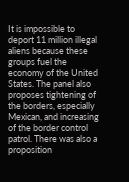It is impossible to deport 11 million illegal aliens because these groups fuel the economy of the United States. The panel also proposes tightening of the borders, especially Mexican, and increasing of the border control patrol. There was also a proposition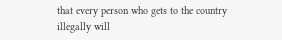that every person who gets to the country illegally will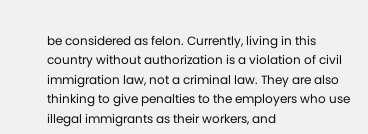be considered as felon. Currently, living in this country without authorization is a violation of civil immigration law, not a criminal law. They are also thinking to give penalties to the employers who use illegal immigrants as their workers, and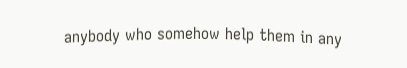anybody who somehow help them in any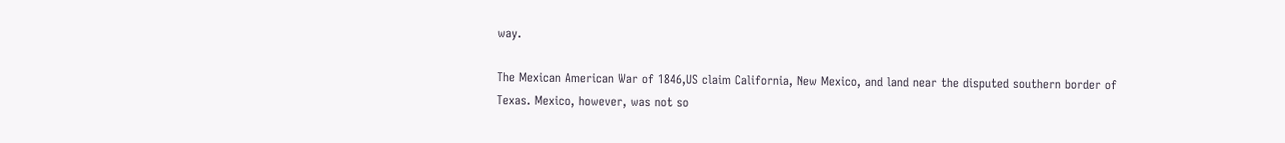way.

The Mexican American War of 1846,US claim California, New Mexico, and land near the disputed southern border of Texas. Mexico, however, was not so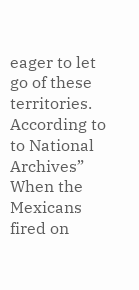eager to let go of these territories. According to to National Archives” When the Mexicans fired on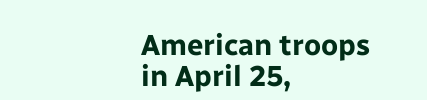American troops in April 25,